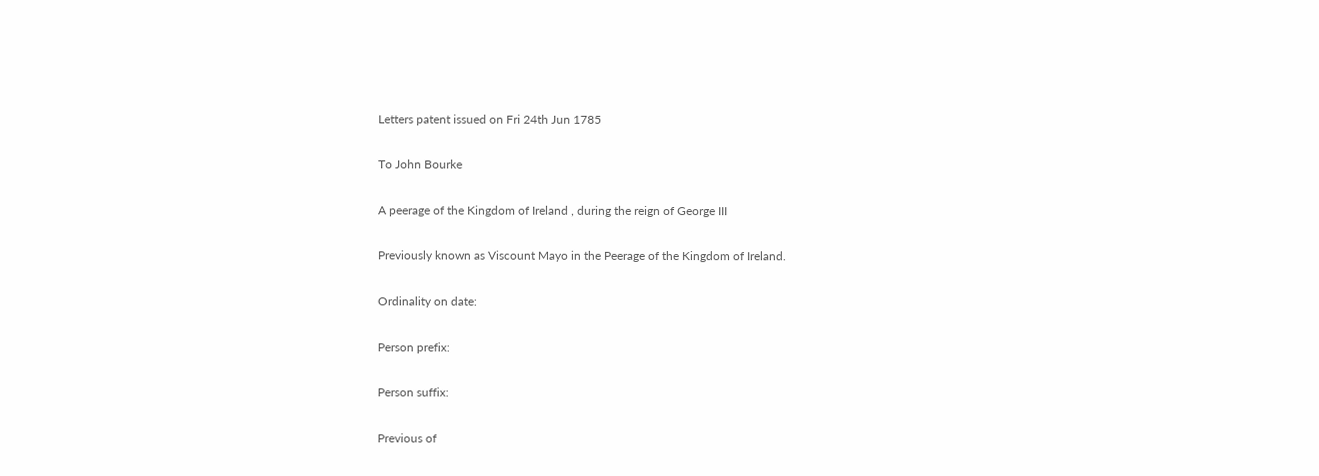Letters patent issued on Fri 24th Jun 1785

To John Bourke

A peerage of the Kingdom of Ireland , during the reign of George III

Previously known as Viscount Mayo in the Peerage of the Kingdom of Ireland.

Ordinality on date:

Person prefix:

Person suffix:

Previous of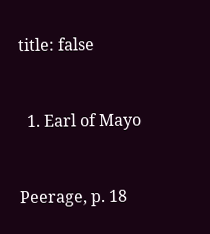title: false


  1. Earl of Mayo


Peerage, p. 18